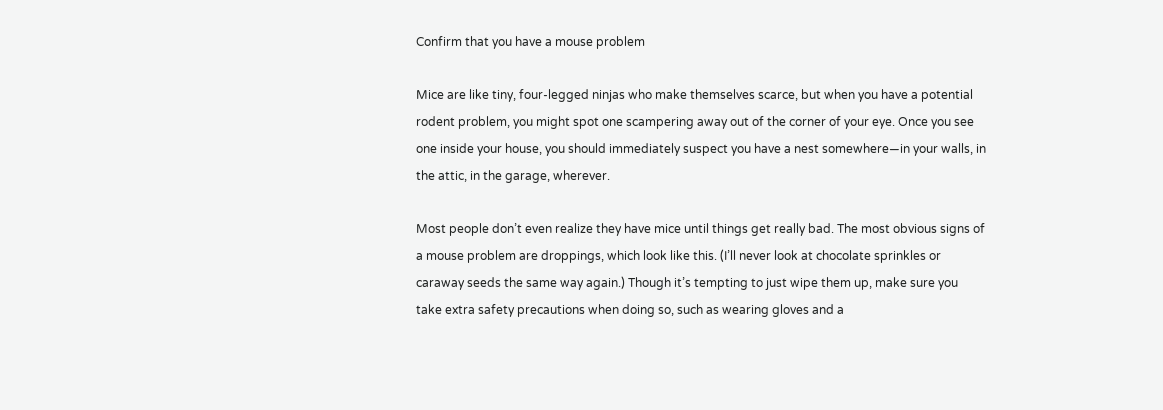Confirm that you have a mouse problem

Mice are like tiny, four-legged ninjas who make themselves scarce, but when you have a potential rodent problem, you might spot one scampering away out of the corner of your eye. Once you see one inside your house, you should immediately suspect you have a nest somewhere—in your walls, in the attic, in the garage, wherever.

Most people don’t even realize they have mice until things get really bad. The most obvious signs of a mouse problem are droppings, which look like this. (I’ll never look at chocolate sprinkles or caraway seeds the same way again.) Though it’s tempting to just wipe them up, make sure you take extra safety precautions when doing so, such as wearing gloves and a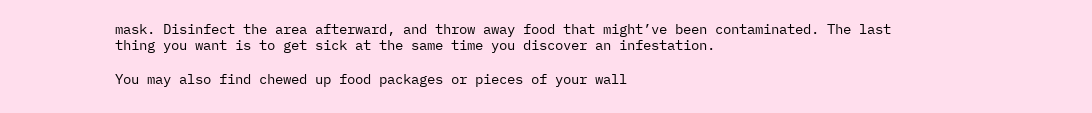mask. Disinfect the area afterward, and throw away food that might’ve been contaminated. The last thing you want is to get sick at the same time you discover an infestation.

You may also find chewed up food packages or pieces of your wall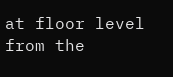at floor level from the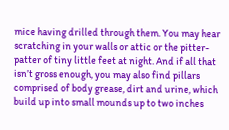mice having drilled through them. You may hear scratching in your walls or attic or the pitter-patter of tiny little feet at night. And if all that isn’t gross enough, you may also find pillars comprised of body grease, dirt and urine, which build up into small mounds up to two inches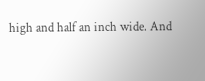high and half an inch wide. And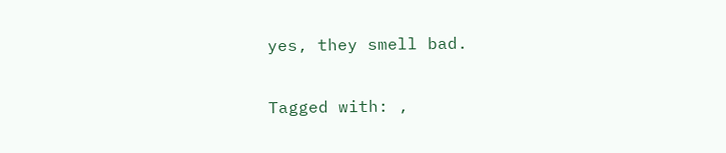yes, they smell bad.


Tagged with: ,